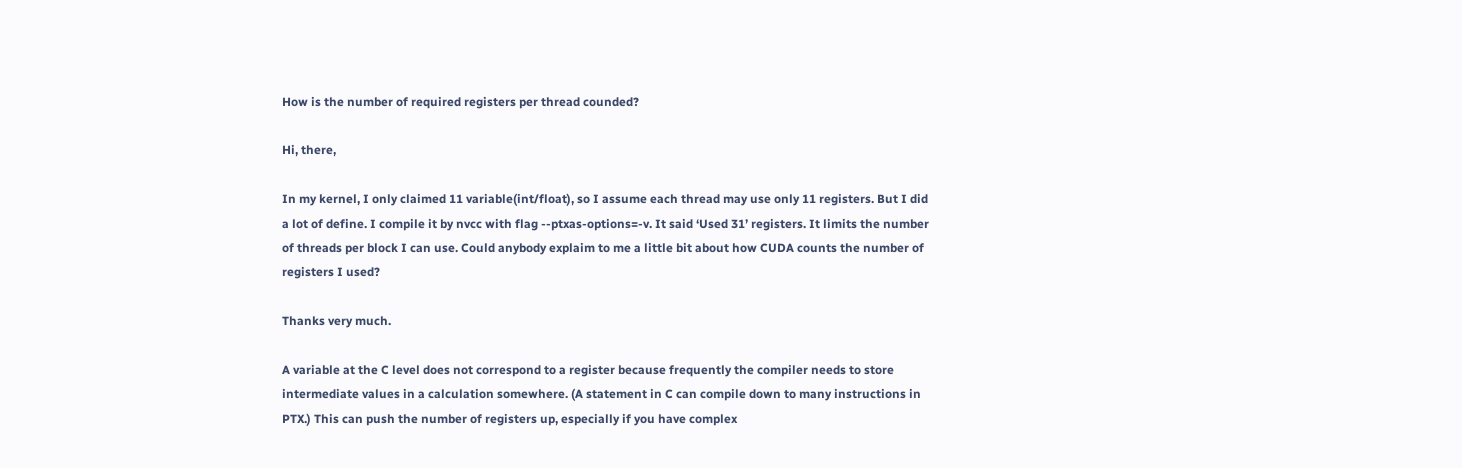How is the number of required registers per thread counded?

Hi, there,

In my kernel, I only claimed 11 variable(int/float), so I assume each thread may use only 11 registers. But I did a lot of define. I compile it by nvcc with flag --ptxas-options=-v. It said ‘Used 31’ registers. It limits the number of threads per block I can use. Could anybody explaim to me a little bit about how CUDA counts the number of registers I used?

Thanks very much.

A variable at the C level does not correspond to a register because frequently the compiler needs to store intermediate values in a calculation somewhere. (A statement in C can compile down to many instructions in PTX.) This can push the number of registers up, especially if you have complex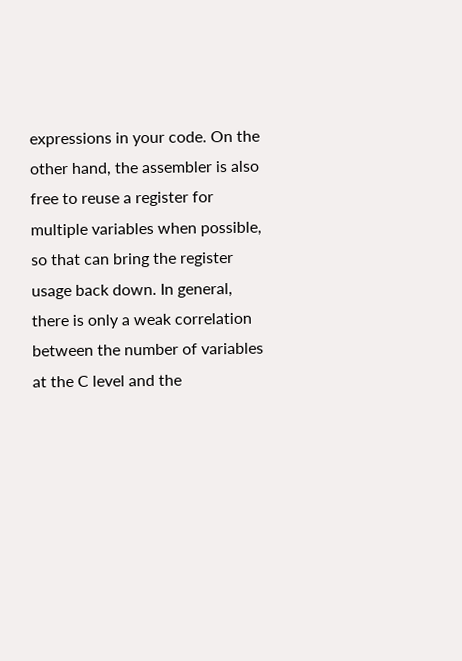expressions in your code. On the other hand, the assembler is also free to reuse a register for multiple variables when possible, so that can bring the register usage back down. In general, there is only a weak correlation between the number of variables at the C level and the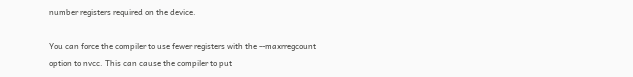number registers required on the device.

You can force the compiler to use fewer registers with the --maxrregcount option to nvcc. This can cause the compiler to put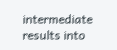intermediate results into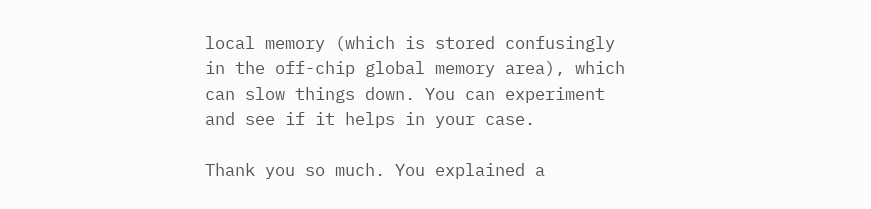local memory (which is stored confusingly in the off-chip global memory area), which can slow things down. You can experiment and see if it helps in your case.

Thank you so much. You explained a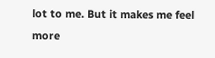lot to me. But it makes me feel more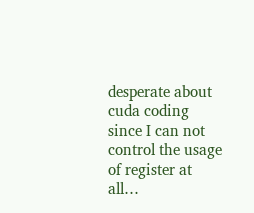desperate about cuda coding since I can not control the usage of register at all…